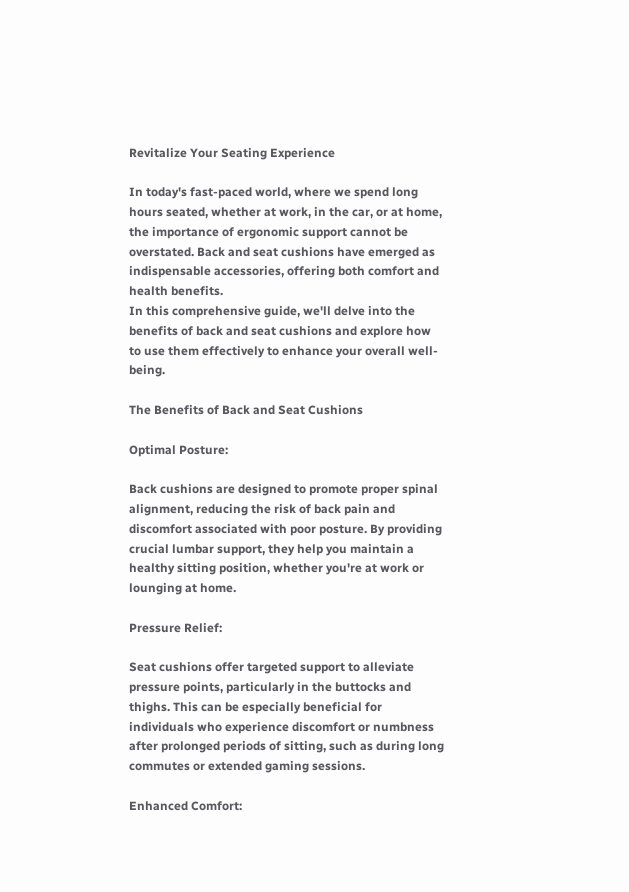Revitalize Your Seating Experience

In today's fast-paced world, where we spend long hours seated, whether at work, in the car, or at home, the importance of ergonomic support cannot be overstated. Back and seat cushions have emerged as indispensable accessories, offering both comfort and health benefits.
In this comprehensive guide, we'll delve into the benefits of back and seat cushions and explore how to use them effectively to enhance your overall well-being.

The Benefits of Back and Seat Cushions

Optimal Posture:

Back cushions are designed to promote proper spinal alignment, reducing the risk of back pain and discomfort associated with poor posture. By providing crucial lumbar support, they help you maintain a healthy sitting position, whether you're at work or lounging at home.

Pressure Relief:

Seat cushions offer targeted support to alleviate pressure points, particularly in the buttocks and thighs. This can be especially beneficial for individuals who experience discomfort or numbness after prolonged periods of sitting, such as during long commutes or extended gaming sessions.

Enhanced Comfort: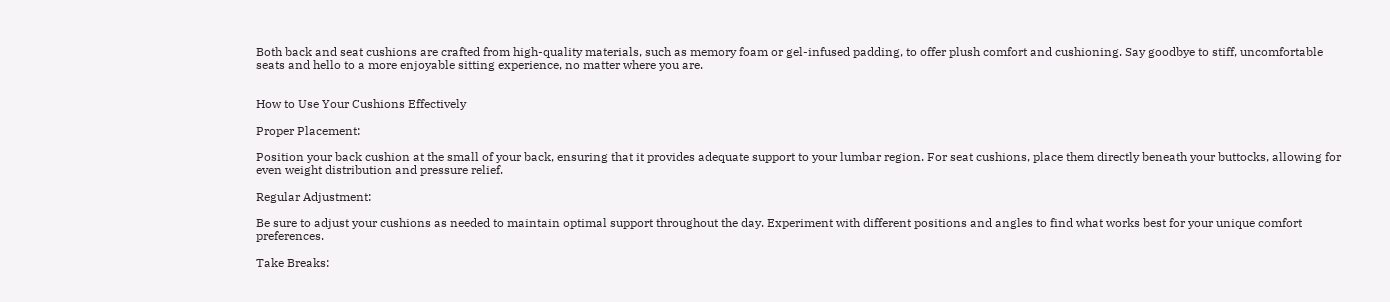Both back and seat cushions are crafted from high-quality materials, such as memory foam or gel-infused padding, to offer plush comfort and cushioning. Say goodbye to stiff, uncomfortable seats and hello to a more enjoyable sitting experience, no matter where you are.


How to Use Your Cushions Effectively

Proper Placement:

Position your back cushion at the small of your back, ensuring that it provides adequate support to your lumbar region. For seat cushions, place them directly beneath your buttocks, allowing for even weight distribution and pressure relief.

Regular Adjustment:

Be sure to adjust your cushions as needed to maintain optimal support throughout the day. Experiment with different positions and angles to find what works best for your unique comfort preferences.

Take Breaks: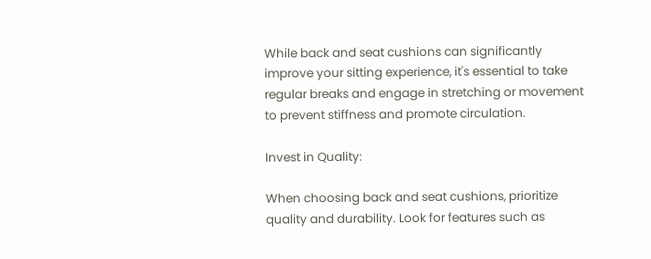While back and seat cushions can significantly improve your sitting experience, it's essential to take regular breaks and engage in stretching or movement to prevent stiffness and promote circulation.

Invest in Quality:

When choosing back and seat cushions, prioritize quality and durability. Look for features such as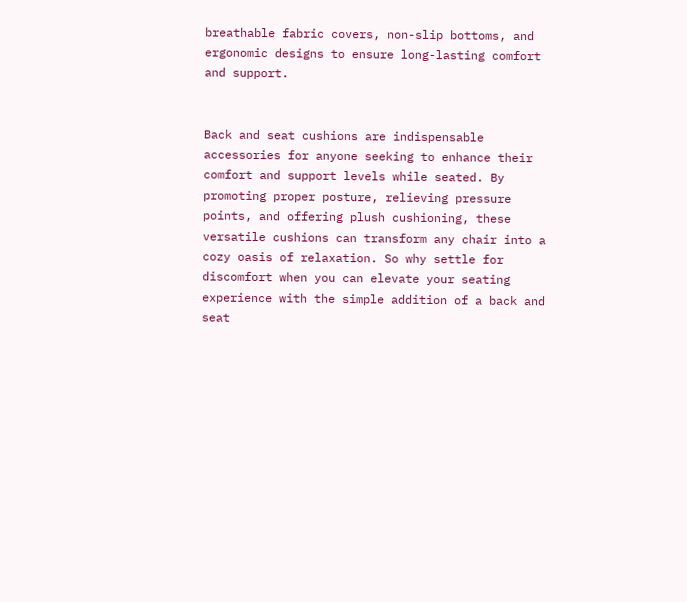breathable fabric covers, non-slip bottoms, and ergonomic designs to ensure long-lasting comfort and support.


Back and seat cushions are indispensable accessories for anyone seeking to enhance their comfort and support levels while seated. By promoting proper posture, relieving pressure points, and offering plush cushioning, these versatile cushions can transform any chair into a cozy oasis of relaxation. So why settle for discomfort when you can elevate your seating experience with the simple addition of a back and seat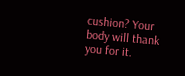cushion? Your body will thank you for it.